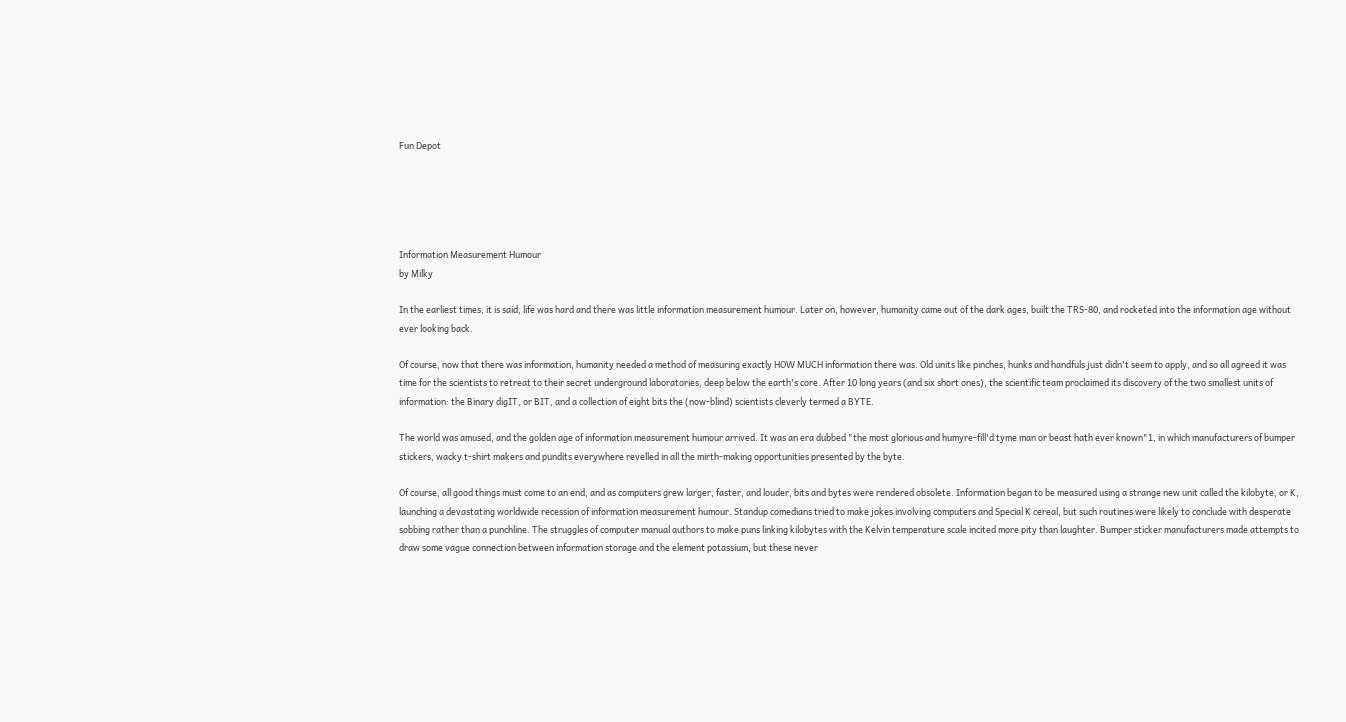Fun Depot





Information Measurement Humour
by Milky

In the earliest times, it is said, life was hard and there was little information measurement humour. Later on, however, humanity came out of the dark ages, built the TRS-80, and rocketed into the information age without ever looking back.

Of course, now that there was information, humanity needed a method of measuring exactly HOW MUCH information there was. Old units like pinches, hunks and handfuls just didn't seem to apply, and so all agreed it was time for the scientists to retreat to their secret underground laboratories, deep below the earth's core. After 10 long years (and six short ones), the scientific team proclaimed its discovery of the two smallest units of information: the Binary digIT, or BIT, and a collection of eight bits the (now-blind) scientists cleverly termed a BYTE.

The world was amused, and the golden age of information measurement humour arrived. It was an era dubbed "the most glorious and humyre-fill'd tyme man or beast hath ever known"1, in which manufacturers of bumper stickers, wacky t-shirt makers and pundits everywhere revelled in all the mirth-making opportunities presented by the byte.

Of course, all good things must come to an end, and as computers grew larger, faster, and louder, bits and bytes were rendered obsolete. Information began to be measured using a strange new unit called the kilobyte, or K, launching a devastating worldwide recession of information measurement humour. Standup comedians tried to make jokes involving computers and Special K cereal, but such routines were likely to conclude with desperate sobbing rather than a punchline. The struggles of computer manual authors to make puns linking kilobytes with the Kelvin temperature scale incited more pity than laughter. Bumper sticker manufacturers made attempts to draw some vague connection between information storage and the element potassium, but these never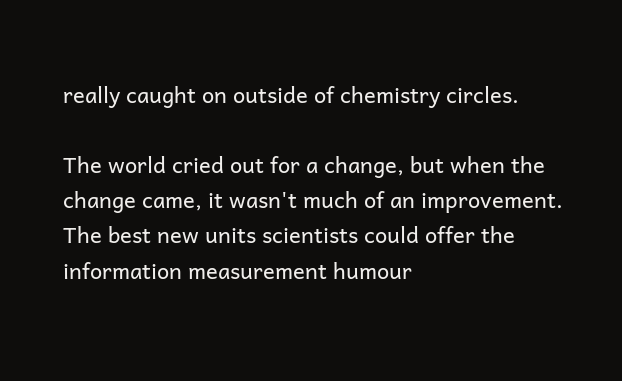really caught on outside of chemistry circles.

The world cried out for a change, but when the change came, it wasn't much of an improvement. The best new units scientists could offer the information measurement humour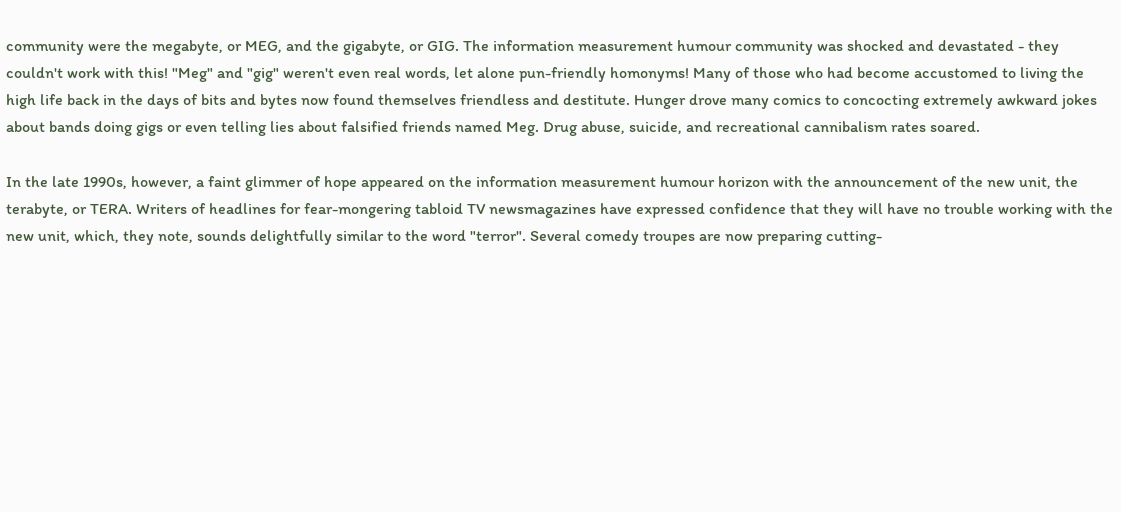community were the megabyte, or MEG, and the gigabyte, or GIG. The information measurement humour community was shocked and devastated - they couldn't work with this! "Meg" and "gig" weren't even real words, let alone pun-friendly homonyms! Many of those who had become accustomed to living the high life back in the days of bits and bytes now found themselves friendless and destitute. Hunger drove many comics to concocting extremely awkward jokes about bands doing gigs or even telling lies about falsified friends named Meg. Drug abuse, suicide, and recreational cannibalism rates soared.

In the late 1990s, however, a faint glimmer of hope appeared on the information measurement humour horizon with the announcement of the new unit, the terabyte, or TERA. Writers of headlines for fear-mongering tabloid TV newsmagazines have expressed confidence that they will have no trouble working with the new unit, which, they note, sounds delightfully similar to the word "terror". Several comedy troupes are now preparing cutting-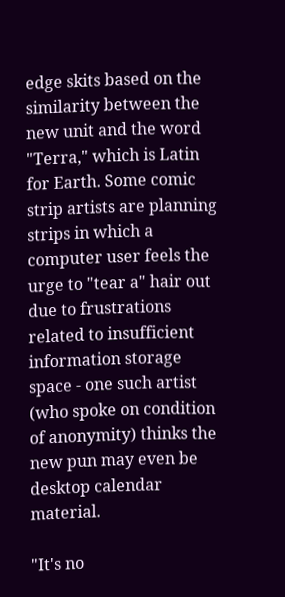edge skits based on the similarity between the new unit and the word "Terra," which is Latin for Earth. Some comic strip artists are planning strips in which a computer user feels the urge to "tear a" hair out due to frustrations related to insufficient information storage space - one such artist (who spoke on condition of anonymity) thinks the new pun may even be desktop calendar material.

"It's no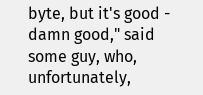byte, but it's good - damn good," said some guy, who, unfortunately,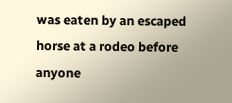was eaten by an escaped horse at a rodeo before anyone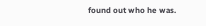found out who he was.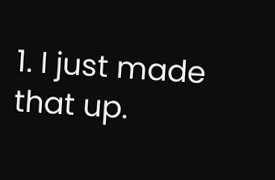1. I just made that up.